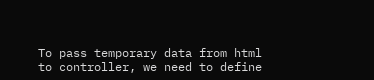To pass temporary data from html to controller, we need to define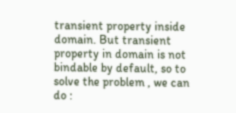transient property inside domain. But transient property in domain is not bindable by default, so to solve the problem , we can do :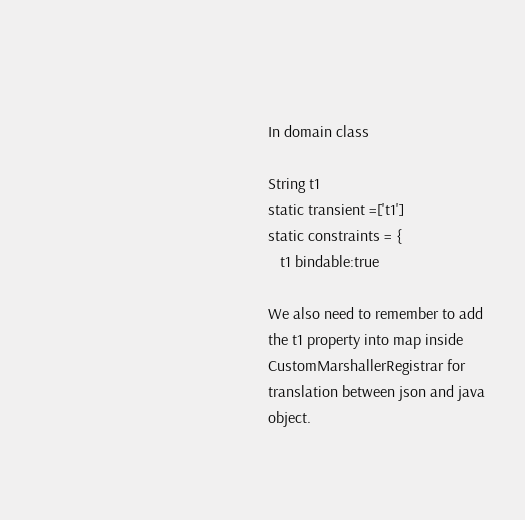In domain class

String t1
static transient =['t1']
static constraints = {
   t1 bindable:true

We also need to remember to add the t1 property into map inside CustomMarshallerRegistrar for translation between json and java object.